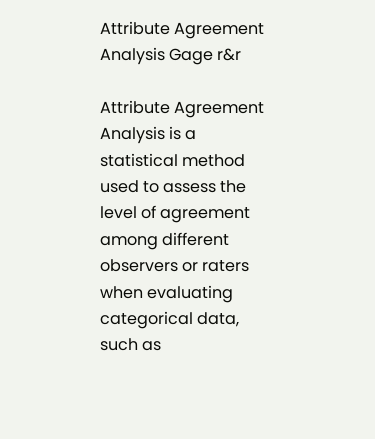Attribute Agreement Analysis Gage r&r

Attribute Agreement Analysis is a statistical method used to assess the level of agreement among different observers or raters when evaluating categorical data, such as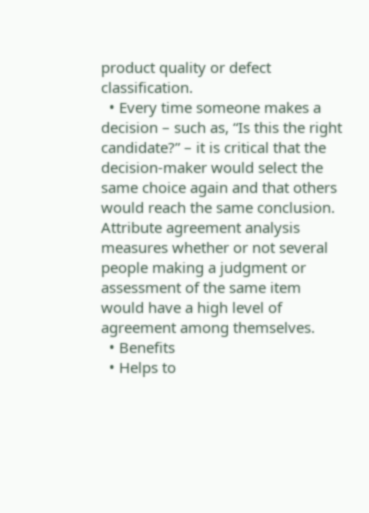product quality or defect classification.
  • Every time someone makes a decision – such as, “Is this the right candidate?” – it is critical that the decision-maker would select the same choice again and that others would reach the same conclusion. Attribute agreement analysis measures whether or not several people making a judgment or assessment of the same item would have a high level of agreement among themselves.
  • Benefits
  • Helps to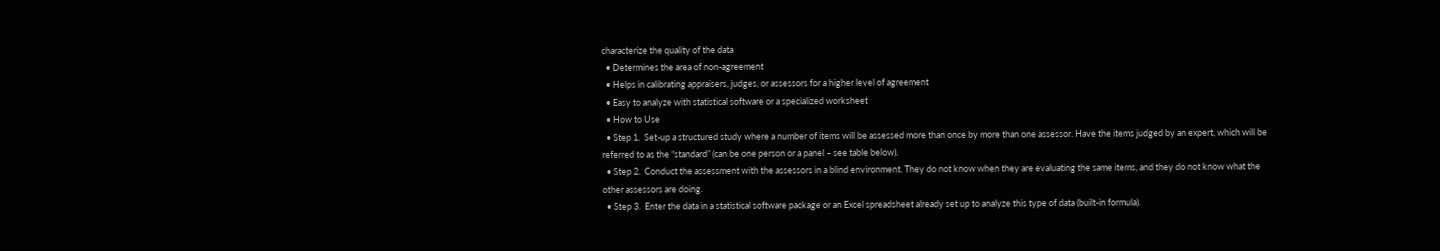characterize the quality of the data
  • Determines the area of non-agreement
  • Helps in calibrating appraisers, judges, or assessors for a higher level of agreement
  • Easy to analyze with statistical software or a specialized worksheet
  • How to Use
  • Step 1.  Set-up a structured study where a number of items will be assessed more than once by more than one assessor. Have the items judged by an expert, which will be referred to as the “standard” (can be one person or a panel – see table below).
  • Step 2.  Conduct the assessment with the assessors in a blind environment. They do not know when they are evaluating the same items, and they do not know what the other assessors are doing.
  • Step 3.  Enter the data in a statistical software package or an Excel spreadsheet already set up to analyze this type of data (built-in formula).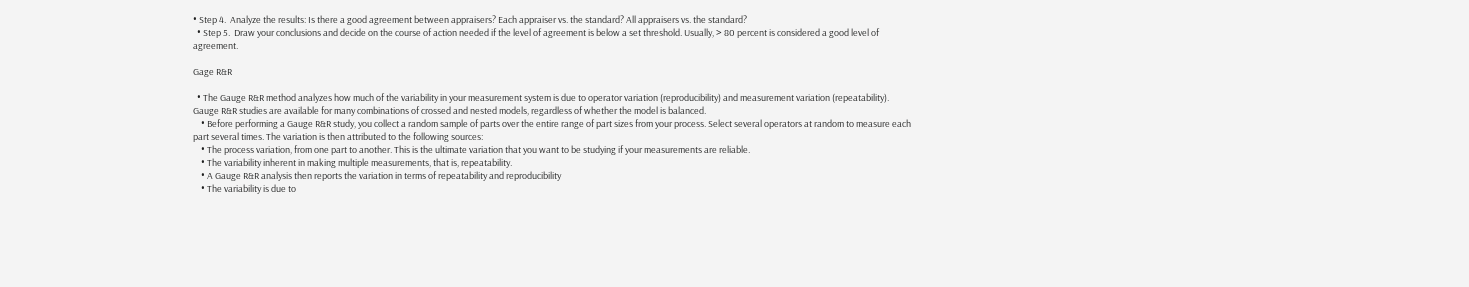• Step 4.  Analyze the results: Is there a good agreement between appraisers? Each appraiser vs. the standard? All appraisers vs. the standard?
  • Step 5.  Draw your conclusions and decide on the course of action needed if the level of agreement is below a set threshold. Usually, > 80 percent is considered a good level of agreement.

Gage R&R

  • The Gauge R&R method analyzes how much of the variability in your measurement system is due to operator variation (reproducibility) and measurement variation (repeatability). Gauge R&R studies are available for many combinations of crossed and nested models, regardless of whether the model is balanced.
    • Before performing a Gauge R&R study, you collect a random sample of parts over the entire range of part sizes from your process. Select several operators at random to measure each part several times. The variation is then attributed to the following sources:
    • The process variation, from one part to another. This is the ultimate variation that you want to be studying if your measurements are reliable.
    • The variability inherent in making multiple measurements, that is, repeatability.
    • A Gauge R&R analysis then reports the variation in terms of repeatability and reproducibility
    • The variability is due to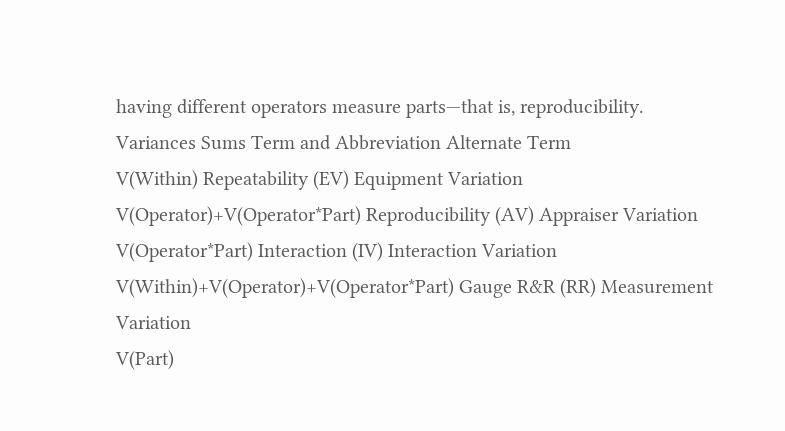having different operators measure parts—that is, reproducibility.
Variances Sums Term and Abbreviation Alternate Term
V(Within) Repeatability (EV) Equipment Variation
V(Operator)+V(Operator*Part) Reproducibility (AV) Appraiser Variation
V(Operator*Part) Interaction (IV) Interaction Variation
V(Within)+V(Operator)+V(Operator*Part) Gauge R&R (RR) Measurement Variation
V(Part)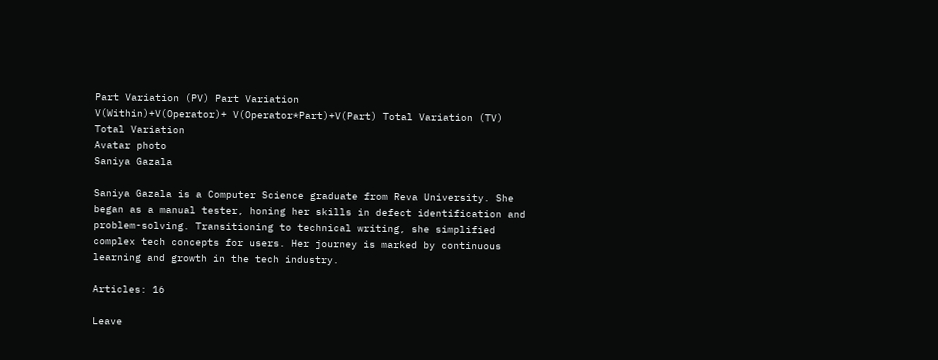Part Variation (PV) Part Variation
V(Within)+V(Operator)+ V(Operator*Part)+V(Part) Total Variation (TV) Total Variation
Avatar photo
Saniya Gazala

Saniya Gazala is a Computer Science graduate from Reva University. She began as a manual tester, honing her skills in defect identification and problem-solving. Transitioning to technical writing, she simplified complex tech concepts for users. Her journey is marked by continuous learning and growth in the tech industry.

Articles: 16

Leave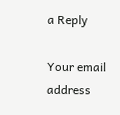a Reply

Your email address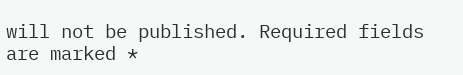will not be published. Required fields are marked *